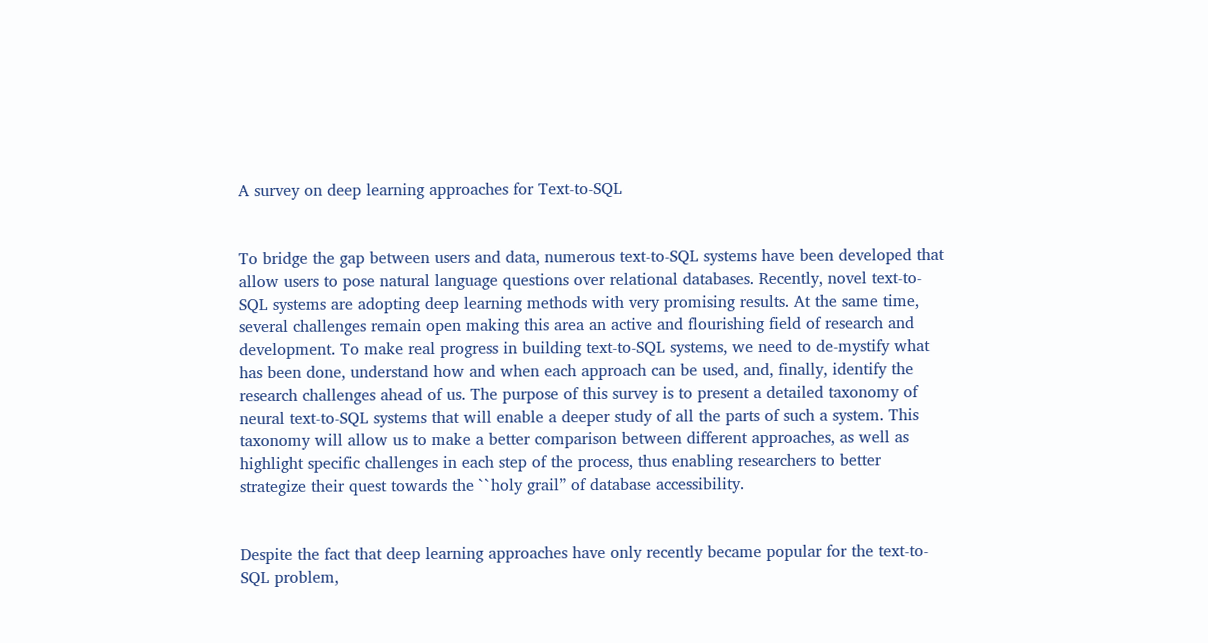A survey on deep learning approaches for Text-to-SQL


To bridge the gap between users and data, numerous text-to-SQL systems have been developed that allow users to pose natural language questions over relational databases. Recently, novel text-to-SQL systems are adopting deep learning methods with very promising results. At the same time, several challenges remain open making this area an active and flourishing field of research and development. To make real progress in building text-to-SQL systems, we need to de-mystify what has been done, understand how and when each approach can be used, and, finally, identify the research challenges ahead of us. The purpose of this survey is to present a detailed taxonomy of neural text-to-SQL systems that will enable a deeper study of all the parts of such a system. This taxonomy will allow us to make a better comparison between different approaches, as well as highlight specific challenges in each step of the process, thus enabling researchers to better strategize their quest towards the ``holy grail” of database accessibility.


Despite the fact that deep learning approaches have only recently became popular for the text-to-SQL problem,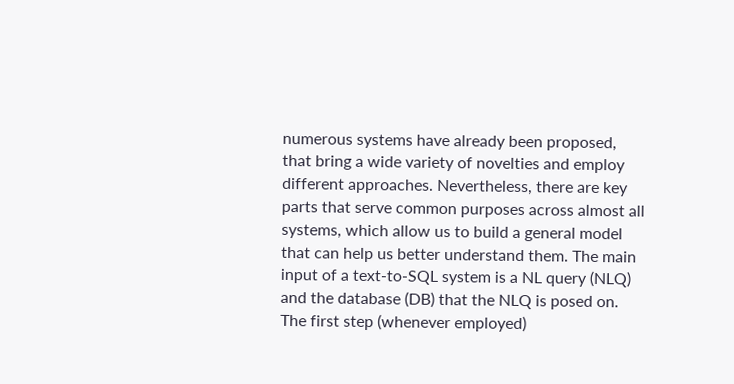numerous systems have already been proposed, that bring a wide variety of novelties and employ different approaches. Nevertheless, there are key parts that serve common purposes across almost all systems, which allow us to build a general model that can help us better understand them. The main input of a text-to-SQL system is a NL query (NLQ) and the database (DB) that the NLQ is posed on. The first step (whenever employed)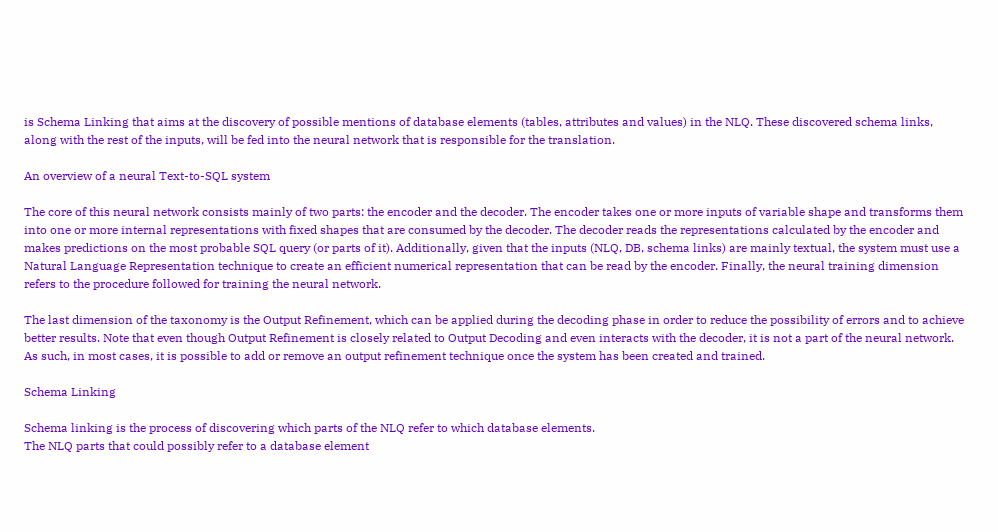is Schema Linking that aims at the discovery of possible mentions of database elements (tables, attributes and values) in the NLQ. These discovered schema links, along with the rest of the inputs, will be fed into the neural network that is responsible for the translation.

An overview of a neural Text-to-SQL system

The core of this neural network consists mainly of two parts: the encoder and the decoder. The encoder takes one or more inputs of variable shape and transforms them into one or more internal representations with fixed shapes that are consumed by the decoder. The decoder reads the representations calculated by the encoder and makes predictions on the most probable SQL query (or parts of it). Additionally, given that the inputs (NLQ, DB, schema links) are mainly textual, the system must use a Natural Language Representation technique to create an efficient numerical representation that can be read by the encoder. Finally, the neural training dimension refers to the procedure followed for training the neural network.

The last dimension of the taxonomy is the Output Refinement, which can be applied during the decoding phase in order to reduce the possibility of errors and to achieve better results. Note that even though Output Refinement is closely related to Output Decoding and even interacts with the decoder, it is not a part of the neural network. As such, in most cases, it is possible to add or remove an output refinement technique once the system has been created and trained.

Schema Linking

Schema linking is the process of discovering which parts of the NLQ refer to which database elements.
The NLQ parts that could possibly refer to a database element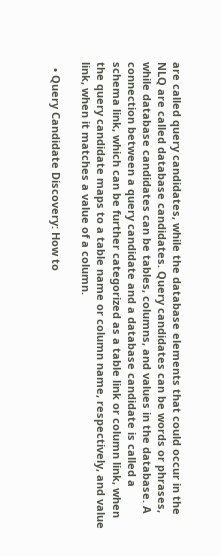are called query candidates, while the database elements that could occur in the NLQ are called database candidates. Query candidates can be words or phrases, while database candidates can be tables, columns, and values in the database. A connection between a query candidate and a database candidate is called a schema link, which can be further categorized as a table link or column link, when the query candidate maps to a table name or column name, respectively, and value link, when it matches a value of a column.

  • Query Candidate Discovery: How to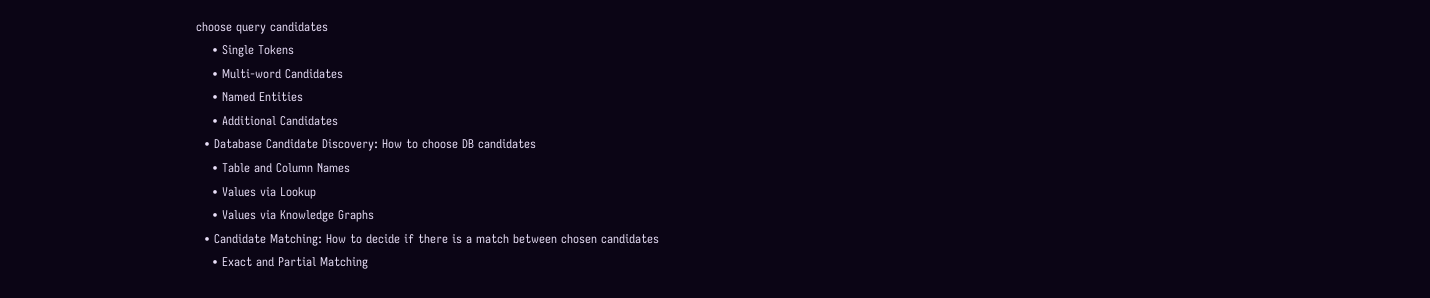choose query candidates
    • Single Tokens
    • Multi-word Candidates
    • Named Entities
    • Additional Candidates
  • Database Candidate Discovery: How to choose DB candidates
    • Table and Column Names
    • Values via Lookup
    • Values via Knowledge Graphs
  • Candidate Matching: How to decide if there is a match between chosen candidates
    • Exact and Partial Matching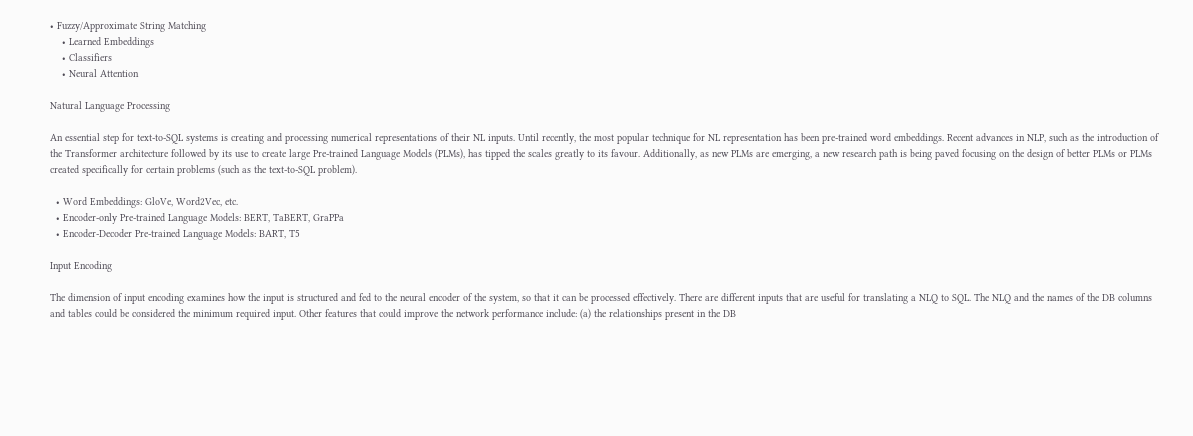• Fuzzy/Approximate String Matching
    • Learned Embeddings
    • Classifiers
    • Neural Attention

Natural Language Processing

An essential step for text-to-SQL systems is creating and processing numerical representations of their NL inputs. Until recently, the most popular technique for NL representation has been pre-trained word embeddings. Recent advances in NLP, such as the introduction of the Transformer architecture followed by its use to create large Pre-trained Language Models (PLMs), has tipped the scales greatly to its favour. Additionally, as new PLMs are emerging, a new research path is being paved focusing on the design of better PLMs or PLMs created specifically for certain problems (such as the text-to-SQL problem).

  • Word Embeddings: GloVe, Word2Vec, etc.
  • Encoder-only Pre-trained Language Models: BERT, TaBERT, GraPPa
  • Encoder-Decoder Pre-trained Language Models: BART, T5

Input Encoding

The dimension of input encoding examines how the input is structured and fed to the neural encoder of the system, so that it can be processed effectively. There are different inputs that are useful for translating a NLQ to SQL. The NLQ and the names of the DB columns and tables could be considered the minimum required input. Other features that could improve the network performance include: (a) the relationships present in the DB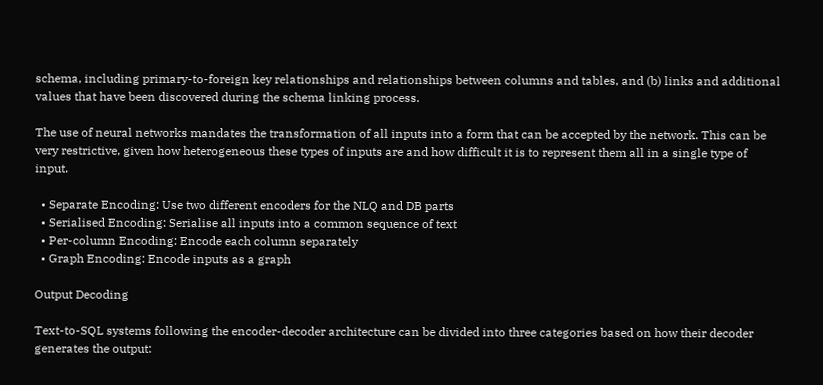schema, including primary-to-foreign key relationships and relationships between columns and tables, and (b) links and additional values that have been discovered during the schema linking process.

The use of neural networks mandates the transformation of all inputs into a form that can be accepted by the network. This can be very restrictive, given how heterogeneous these types of inputs are and how difficult it is to represent them all in a single type of input.

  • Separate Encoding: Use two different encoders for the NLQ and DB parts
  • Serialised Encoding: Serialise all inputs into a common sequence of text
  • Per-column Encoding: Encode each column separately
  • Graph Encoding: Encode inputs as a graph

Output Decoding

Text-to-SQL systems following the encoder-decoder architecture can be divided into three categories based on how their decoder generates the output: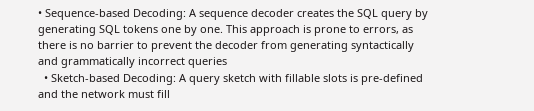• Sequence-based Decoding: A sequence decoder creates the SQL query by generating SQL tokens one by one. This approach is prone to errors, as there is no barrier to prevent the decoder from generating syntactically and grammatically incorrect queries
  • Sketch-based Decoding: A query sketch with fillable slots is pre-defined and the network must fill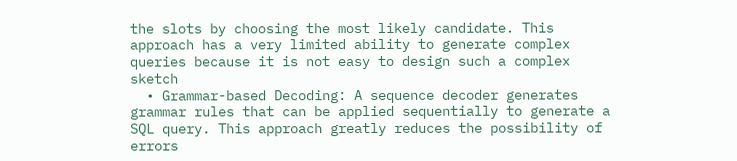the slots by choosing the most likely candidate. This approach has a very limited ability to generate complex queries because it is not easy to design such a complex sketch
  • Grammar-based Decoding: A sequence decoder generates grammar rules that can be applied sequentially to generate a SQL query. This approach greatly reduces the possibility of errors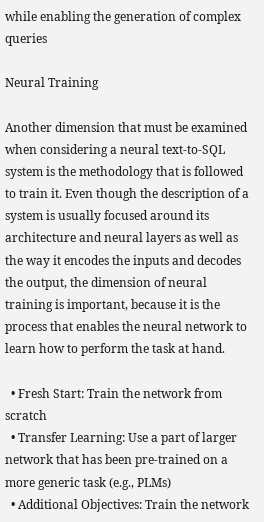while enabling the generation of complex queries

Neural Training

Another dimension that must be examined when considering a neural text-to-SQL system is the methodology that is followed to train it. Even though the description of a system is usually focused around its architecture and neural layers as well as the way it encodes the inputs and decodes the output, the dimension of neural training is important, because it is the process that enables the neural network to learn how to perform the task at hand.

  • Fresh Start: Train the network from scratch
  • Transfer Learning: Use a part of larger network that has been pre-trained on a more generic task (e.g., PLMs)
  • Additional Objectives: Train the network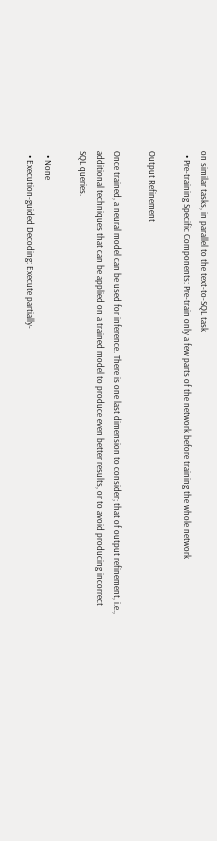on similar tasks, in parallel to the text-to-SQL task
  • Pre-training Specific Components: Pre-train only a few parts of the network before training the whole network

Output Refinement

Once trained, a neural model can be used for inference. There is one last dimension to consider; that of output refinement, i.e., additional techniques that can be applied on a trained model to produce even better results, or to avoid producing incorrect SQL queries.

  • None
  • Execution-guided Decoding: Execute partially-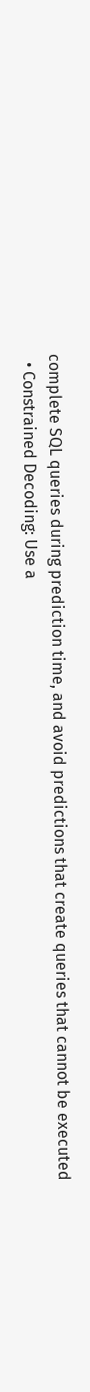complete SQL queries during prediction time, and avoid predictions that create queries that cannot be executed
  • Constrained Decoding: Use a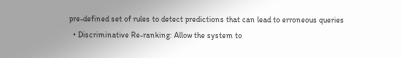pre-defined set of rules to detect predictions that can lead to erroneous queries
  • Discriminative Re-ranking: Allow the system to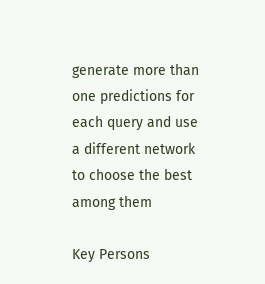generate more than one predictions for each query and use a different network to choose the best among them

Key Persons